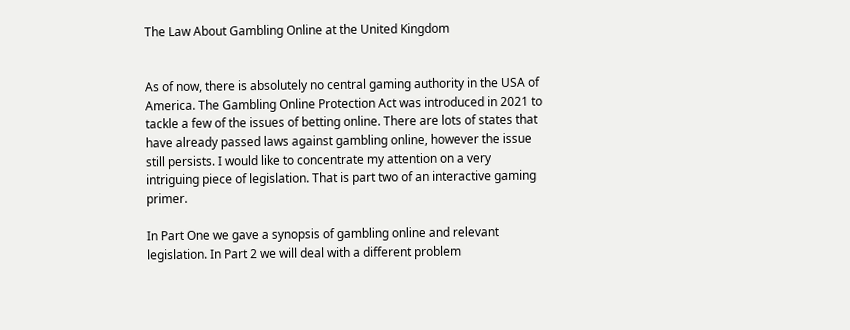The Law About Gambling Online at the United Kingdom


As of now, there is absolutely no central gaming authority in the USA of America. The Gambling Online Protection Act was introduced in 2021 to tackle a few of the issues of betting online. There are lots of states that have already passed laws against gambling online, however the issue still persists. I would like to concentrate my attention on a very intriguing piece of legislation. That is part two of an interactive gaming primer.

In Part One we gave a synopsis of gambling online and relevant legislation. In Part 2 we will deal with a different problem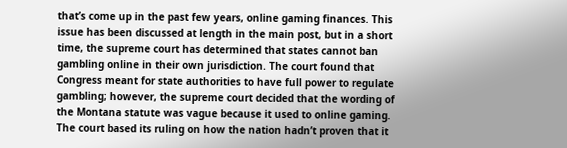that’s come up in the past few years, online gaming finances. This issue has been discussed at length in the main post, but in a short time, the supreme court has determined that states cannot ban gambling online in their own jurisdiction. The court found that Congress meant for state authorities to have full power to regulate gambling; however, the supreme court decided that the wording of the Montana statute was vague because it used to online gaming. The court based its ruling on how the nation hadn’t proven that it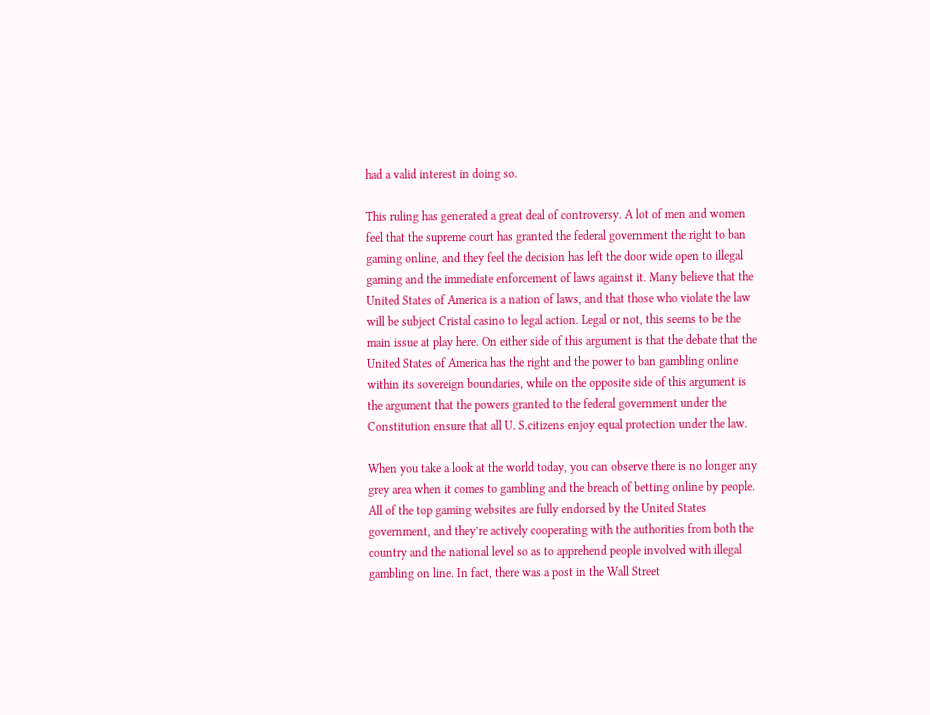had a valid interest in doing so.

This ruling has generated a great deal of controversy. A lot of men and women feel that the supreme court has granted the federal government the right to ban gaming online, and they feel the decision has left the door wide open to illegal gaming and the immediate enforcement of laws against it. Many believe that the United States of America is a nation of laws, and that those who violate the law will be subject Cristal casino to legal action. Legal or not, this seems to be the main issue at play here. On either side of this argument is that the debate that the United States of America has the right and the power to ban gambling online within its sovereign boundaries, while on the opposite side of this argument is the argument that the powers granted to the federal government under the Constitution ensure that all U. S.citizens enjoy equal protection under the law.

When you take a look at the world today, you can observe there is no longer any grey area when it comes to gambling and the breach of betting online by people. All of the top gaming websites are fully endorsed by the United States government, and they’re actively cooperating with the authorities from both the country and the national level so as to apprehend people involved with illegal gambling on line. In fact, there was a post in the Wall Street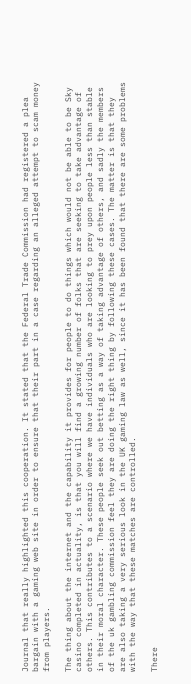Journal that really highlighted this cooperation. It stated that the Federal Trade Commission had registered a plea bargain with a gaming web site in order to ensure that their part in a case regarding an alleged attempt to scam money from players.

The thing about the internet and the capability it provides for people to do things which would not be able to be Sky casino completed in actuality, is that you will find a growing number of folks that are seeking to take advantage of others. This contributes to a scenario where we have individuals who are looking to prey upon people less than stable in their moral character. These people seek out betting as a way of taking advantage of others, and sadly the members of the uk gambling commission feel they are doing the right thing by following these cases. The matter is that they are also taking a very serious look in the UK gaming law as well, since it has been found that there are some problems with the way that these matches are controlled.

There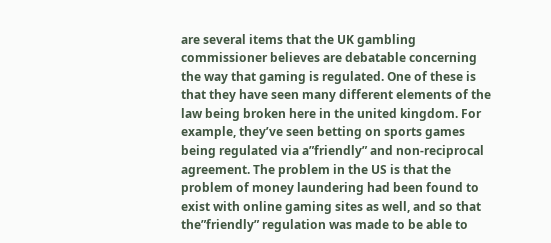are several items that the UK gambling commissioner believes are debatable concerning the way that gaming is regulated. One of these is that they have seen many different elements of the law being broken here in the united kingdom. For example, they’ve seen betting on sports games being regulated via a”friendly” and non-reciprocal agreement. The problem in the US is that the problem of money laundering had been found to exist with online gaming sites as well, and so that the”friendly” regulation was made to be able to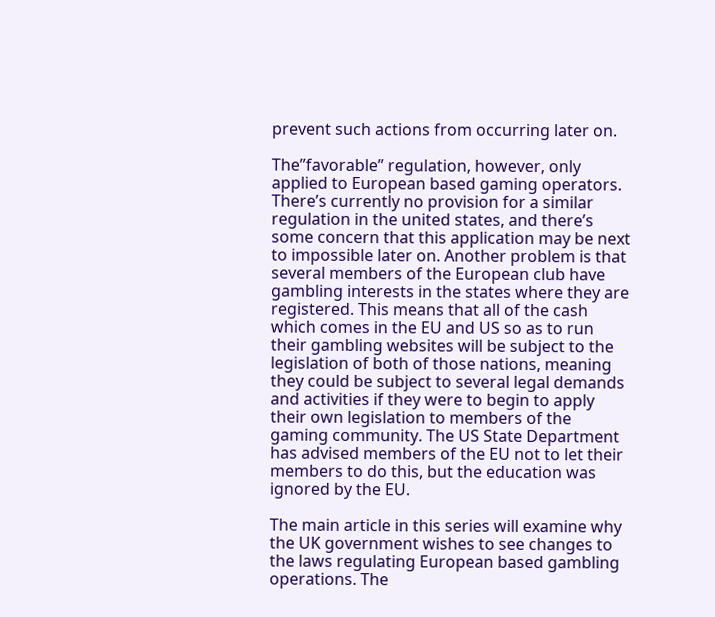prevent such actions from occurring later on.

The”favorable” regulation, however, only applied to European based gaming operators. There’s currently no provision for a similar regulation in the united states, and there’s some concern that this application may be next to impossible later on. Another problem is that several members of the European club have gambling interests in the states where they are registered. This means that all of the cash which comes in the EU and US so as to run their gambling websites will be subject to the legislation of both of those nations, meaning they could be subject to several legal demands and activities if they were to begin to apply their own legislation to members of the gaming community. The US State Department has advised members of the EU not to let their members to do this, but the education was ignored by the EU.

The main article in this series will examine why the UK government wishes to see changes to the laws regulating European based gambling operations. The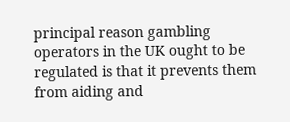principal reason gambling operators in the UK ought to be regulated is that it prevents them from aiding and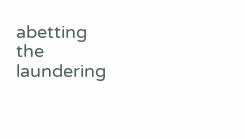abetting the laundering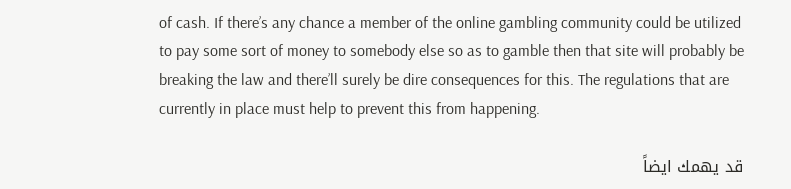of cash. If there’s any chance a member of the online gambling community could be utilized to pay some sort of money to somebody else so as to gamble then that site will probably be breaking the law and there’ll surely be dire consequences for this. The regulations that are currently in place must help to prevent this from happening.

قد يهمك ايضاً